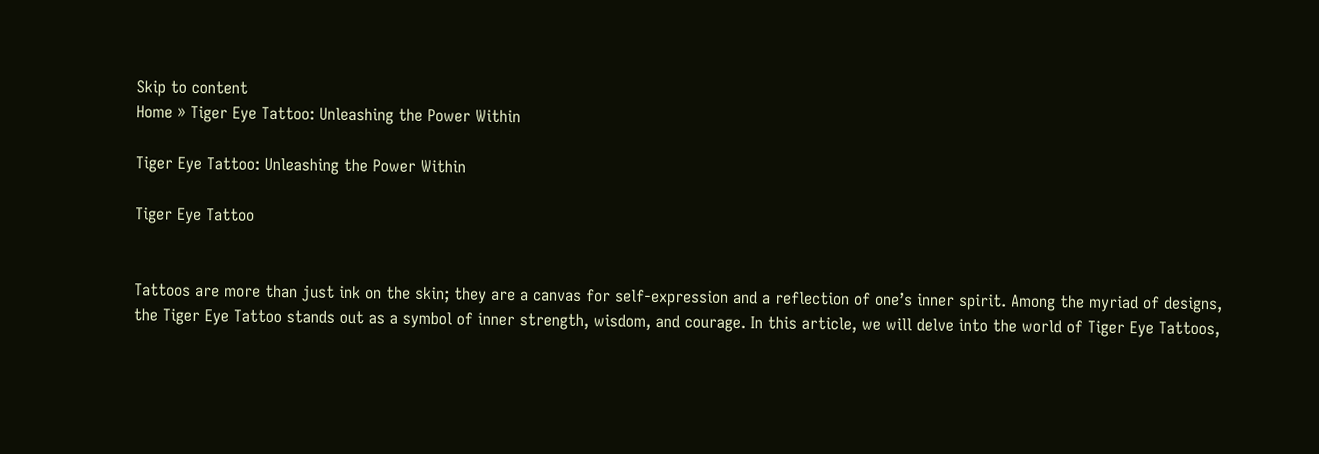Skip to content
Home » Tiger Eye Tattoo: Unleashing the Power Within

Tiger Eye Tattoo: Unleashing the Power Within

Tiger Eye Tattoo


Tattoos are more than just ink on the skin; they are a canvas for self-expression and a reflection of one’s inner spirit. Among the myriad of designs, the Tiger Eye Tattoo stands out as a symbol of inner strength, wisdom, and courage. In this article, we will delve into the world of Tiger Eye Tattoos,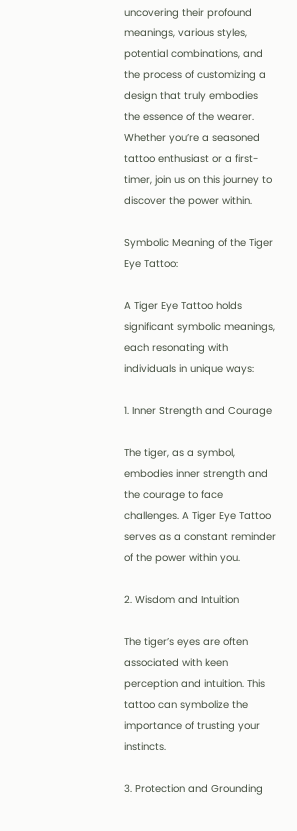uncovering their profound meanings, various styles, potential combinations, and the process of customizing a design that truly embodies the essence of the wearer. Whether you’re a seasoned tattoo enthusiast or a first-timer, join us on this journey to discover the power within.

Symbolic Meaning of the Tiger Eye Tattoo:

A Tiger Eye Tattoo holds significant symbolic meanings, each resonating with individuals in unique ways:

1. Inner Strength and Courage

The tiger, as a symbol, embodies inner strength and the courage to face challenges. A Tiger Eye Tattoo serves as a constant reminder of the power within you.

2. Wisdom and Intuition

The tiger’s eyes are often associated with keen perception and intuition. This tattoo can symbolize the importance of trusting your instincts.

3. Protection and Grounding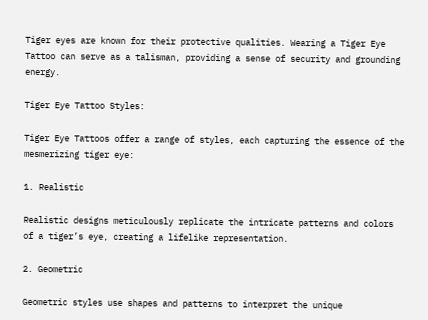Tiger eyes are known for their protective qualities. Wearing a Tiger Eye Tattoo can serve as a talisman, providing a sense of security and grounding energy.

Tiger Eye Tattoo Styles:

Tiger Eye Tattoos offer a range of styles, each capturing the essence of the mesmerizing tiger eye:

1. Realistic

Realistic designs meticulously replicate the intricate patterns and colors of a tiger’s eye, creating a lifelike representation.

2. Geometric

Geometric styles use shapes and patterns to interpret the unique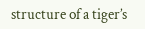structure of a tiger’s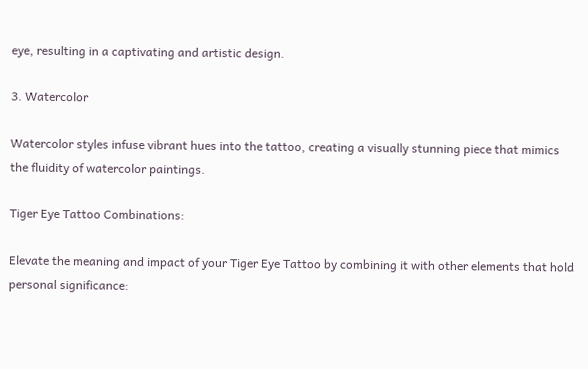eye, resulting in a captivating and artistic design.

3. Watercolor

Watercolor styles infuse vibrant hues into the tattoo, creating a visually stunning piece that mimics the fluidity of watercolor paintings.

Tiger Eye Tattoo Combinations:

Elevate the meaning and impact of your Tiger Eye Tattoo by combining it with other elements that hold personal significance: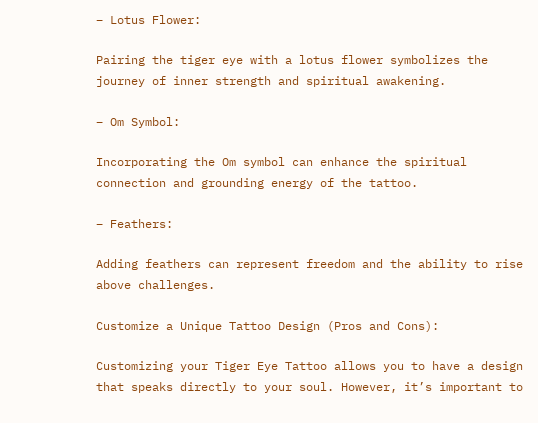– Lotus Flower:

Pairing the tiger eye with a lotus flower symbolizes the journey of inner strength and spiritual awakening.

– Om Symbol:

Incorporating the Om symbol can enhance the spiritual connection and grounding energy of the tattoo.

– Feathers:

Adding feathers can represent freedom and the ability to rise above challenges.

Customize a Unique Tattoo Design (Pros and Cons):

Customizing your Tiger Eye Tattoo allows you to have a design that speaks directly to your soul. However, it’s important to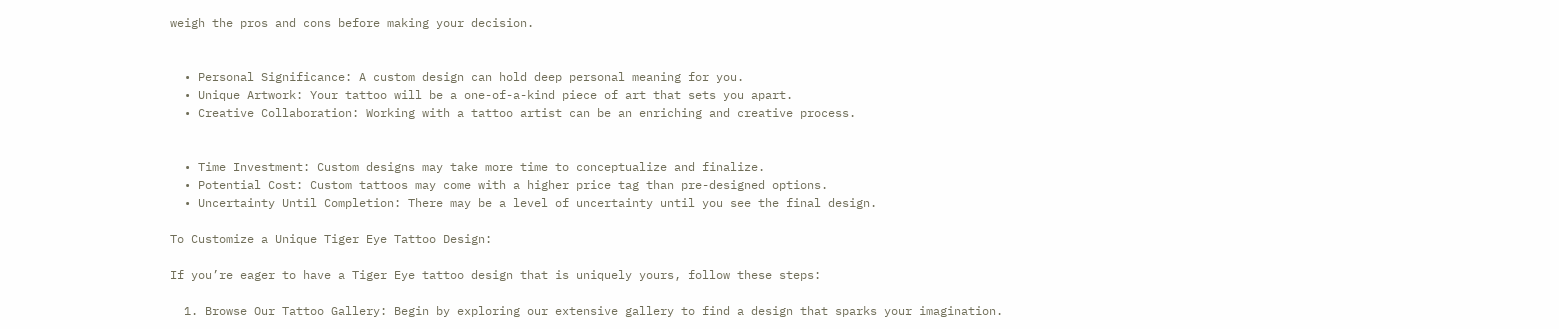weigh the pros and cons before making your decision.


  • Personal Significance: A custom design can hold deep personal meaning for you.
  • Unique Artwork: Your tattoo will be a one-of-a-kind piece of art that sets you apart.
  • Creative Collaboration: Working with a tattoo artist can be an enriching and creative process.


  • Time Investment: Custom designs may take more time to conceptualize and finalize.
  • Potential Cost: Custom tattoos may come with a higher price tag than pre-designed options.
  • Uncertainty Until Completion: There may be a level of uncertainty until you see the final design.

To Customize a Unique Tiger Eye Tattoo Design:

If you’re eager to have a Tiger Eye tattoo design that is uniquely yours, follow these steps:

  1. Browse Our Tattoo Gallery: Begin by exploring our extensive gallery to find a design that sparks your imagination.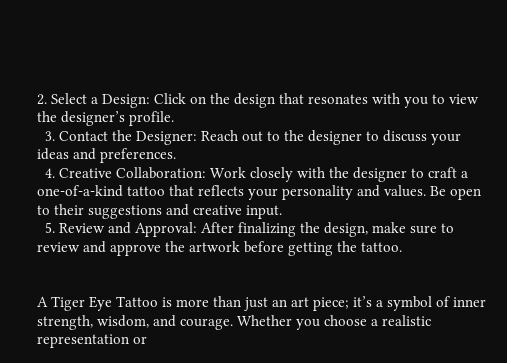2. Select a Design: Click on the design that resonates with you to view the designer’s profile.
  3. Contact the Designer: Reach out to the designer to discuss your ideas and preferences.
  4. Creative Collaboration: Work closely with the designer to craft a one-of-a-kind tattoo that reflects your personality and values. Be open to their suggestions and creative input.
  5. Review and Approval: After finalizing the design, make sure to review and approve the artwork before getting the tattoo.


A Tiger Eye Tattoo is more than just an art piece; it’s a symbol of inner strength, wisdom, and courage. Whether you choose a realistic representation or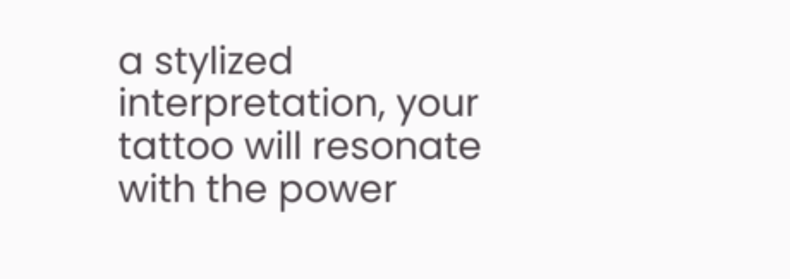a stylized interpretation, your tattoo will resonate with the power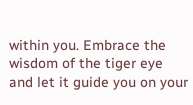within you. Embrace the wisdom of the tiger eye and let it guide you on your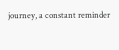journey, a constant reminder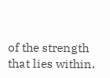of the strength that lies within.